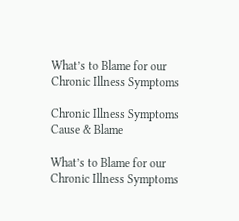What’s to Blame for our Chronic Illness Symptoms

Chronic Illness Symptoms Cause & Blame

What’s to Blame for our Chronic Illness Symptoms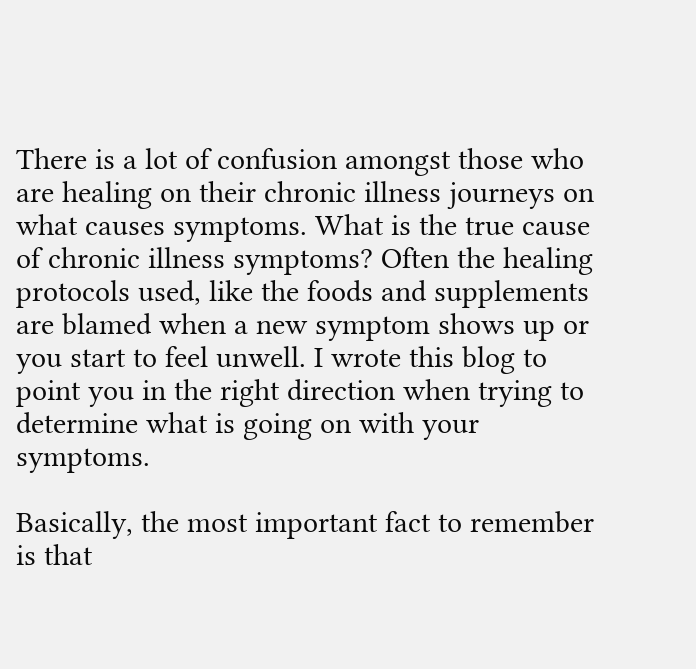There is a lot of confusion amongst those who are healing on their chronic illness journeys on what causes symptoms. What is the true cause of chronic illness symptoms? Often the healing protocols used, like the foods and supplements are blamed when a new symptom shows up or you start to feel unwell. I wrote this blog to point you in the right direction when trying to determine what is going on with your symptoms.

Basically, the most important fact to remember is that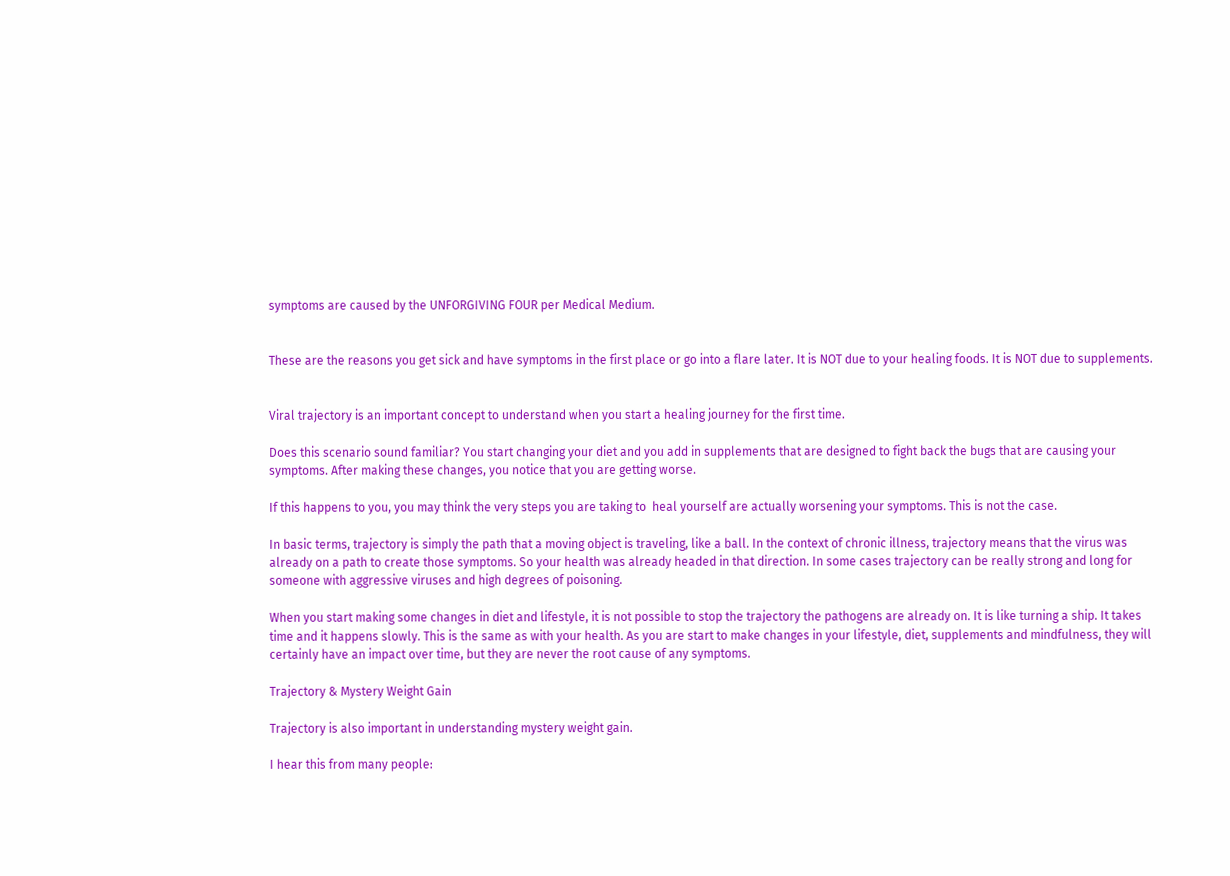symptoms are caused by the UNFORGIVING FOUR per Medical Medium.


These are the reasons you get sick and have symptoms in the first place or go into a flare later. It is NOT due to your healing foods. It is NOT due to supplements.


Viral trajectory is an important concept to understand when you start a healing journey for the first time.

Does this scenario sound familiar? You start changing your diet and you add in supplements that are designed to fight back the bugs that are causing your symptoms. After making these changes, you notice that you are getting worse.

If this happens to you, you may think the very steps you are taking to  heal yourself are actually worsening your symptoms. This is not the case.

In basic terms, trajectory is simply the path that a moving object is traveling, like a ball. In the context of chronic illness, trajectory means that the virus was already on a path to create those symptoms. So your health was already headed in that direction. In some cases trajectory can be really strong and long for someone with aggressive viruses and high degrees of poisoning.

When you start making some changes in diet and lifestyle, it is not possible to stop the trajectory the pathogens are already on. It is like turning a ship. It takes time and it happens slowly. This is the same as with your health. As you are start to make changes in your lifestyle, diet, supplements and mindfulness, they will certainly have an impact over time, but they are never the root cause of any symptoms.

Trajectory & Mystery Weight Gain

Trajectory is also important in understanding mystery weight gain.

I hear this from many people: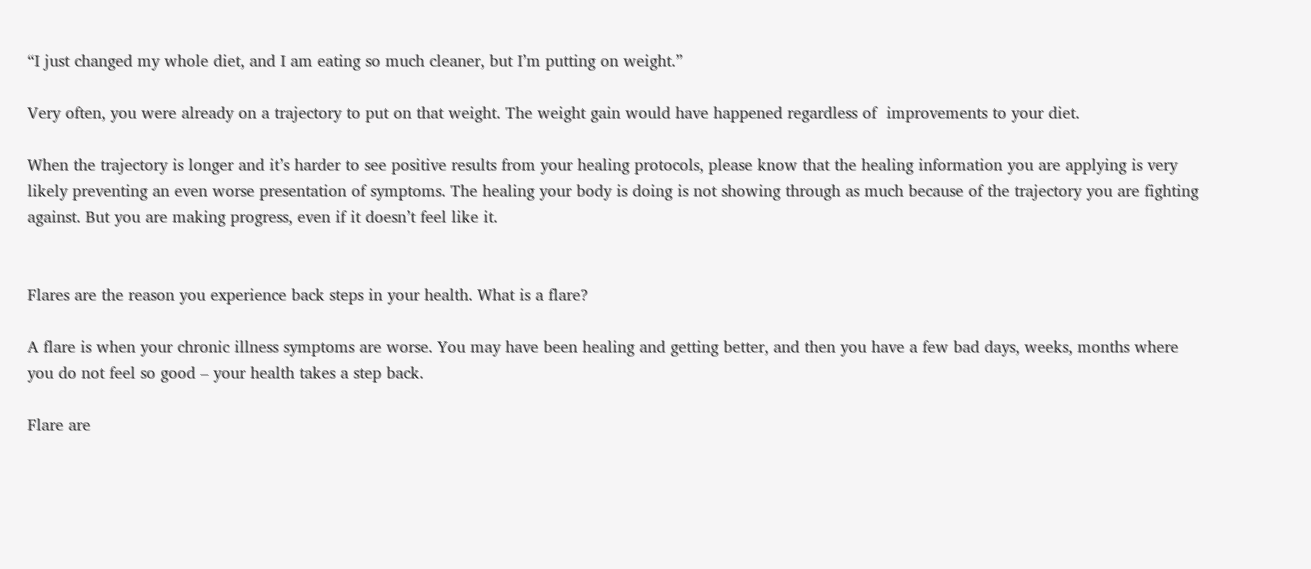“I just changed my whole diet, and I am eating so much cleaner, but I’m putting on weight.”

Very often, you were already on a trajectory to put on that weight. The weight gain would have happened regardless of  improvements to your diet.

When the trajectory is longer and it’s harder to see positive results from your healing protocols, please know that the healing information you are applying is very likely preventing an even worse presentation of symptoms. The healing your body is doing is not showing through as much because of the trajectory you are fighting against. But you are making progress, even if it doesn’t feel like it.


Flares are the reason you experience back steps in your health. What is a flare?

A flare is when your chronic illness symptoms are worse. You may have been healing and getting better, and then you have a few bad days, weeks, months where you do not feel so good – your health takes a step back.

Flare are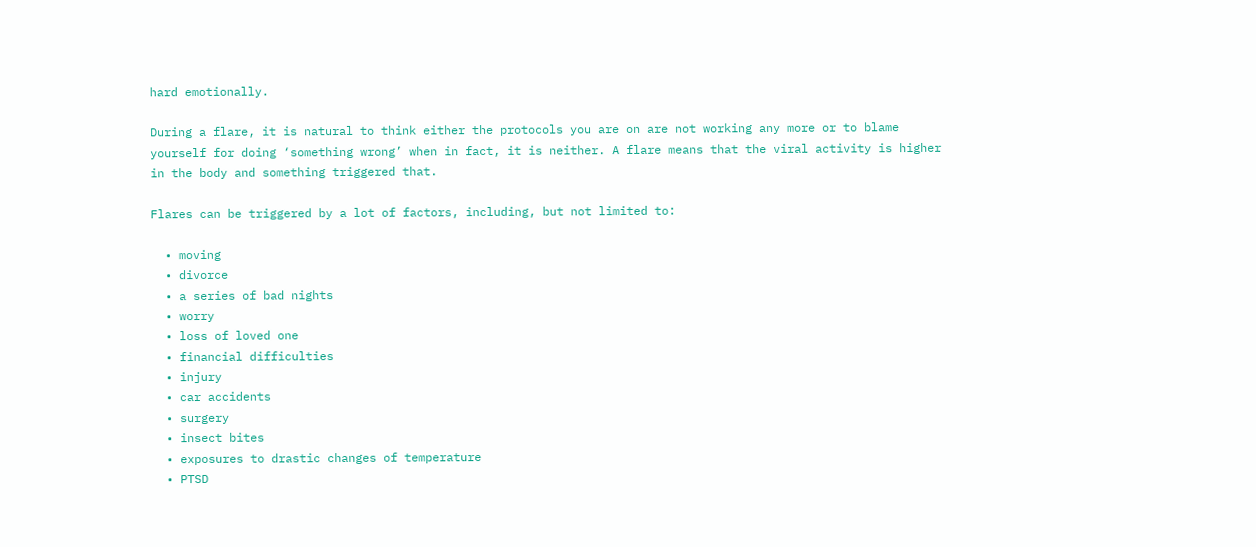hard emotionally.

During a flare, it is natural to think either the protocols you are on are not working any more or to blame yourself for doing ‘something wrong’ when in fact, it is neither. A flare means that the viral activity is higher in the body and something triggered that.

Flares can be triggered by a lot of factors, including, but not limited to:

  • moving
  • divorce
  • a series of bad nights
  • worry
  • loss of loved one
  • financial difficulties
  • injury
  • car accidents
  • surgery
  • insect bites
  • exposures to drastic changes of temperature
  • PTSD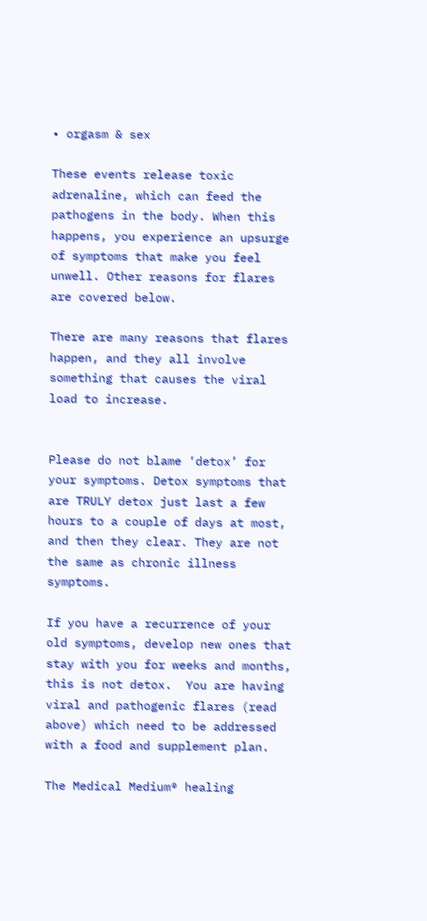• orgasm & sex

These events release toxic adrenaline, which can feed the pathogens in the body. When this happens, you experience an upsurge of symptoms that make you feel unwell. Other reasons for flares are covered below.

There are many reasons that flares happen, and they all involve something that causes the viral load to increase.


Please do not blame ‘detox’ for your symptoms. Detox symptoms that are TRULY detox just last a few hours to a couple of days at most, and then they clear. They are not the same as chronic illness symptoms.

If you have a recurrence of your old symptoms, develop new ones that stay with you for weeks and months, this is not detox.  You are having viral and pathogenic flares (read above) which need to be addressed with a food and supplement plan.

The Medical Medium® healing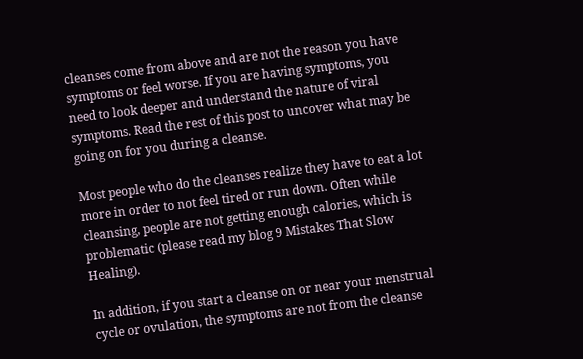cleanses come from above and are not the reason you have symptoms or feel worse. If you are having symptoms, you need to look deeper and understand the nature of viral symptoms. Read the rest of this post to uncover what may be going on for you during a cleanse.

Most people who do the cleanses realize they have to eat a lot more in order to not feel tired or run down. Often while cleansing, people are not getting enough calories, which is problematic (please read my blog 9 Mistakes That Slow Healing).

In addition, if you start a cleanse on or near your menstrual cycle or ovulation, the symptoms are not from the cleanse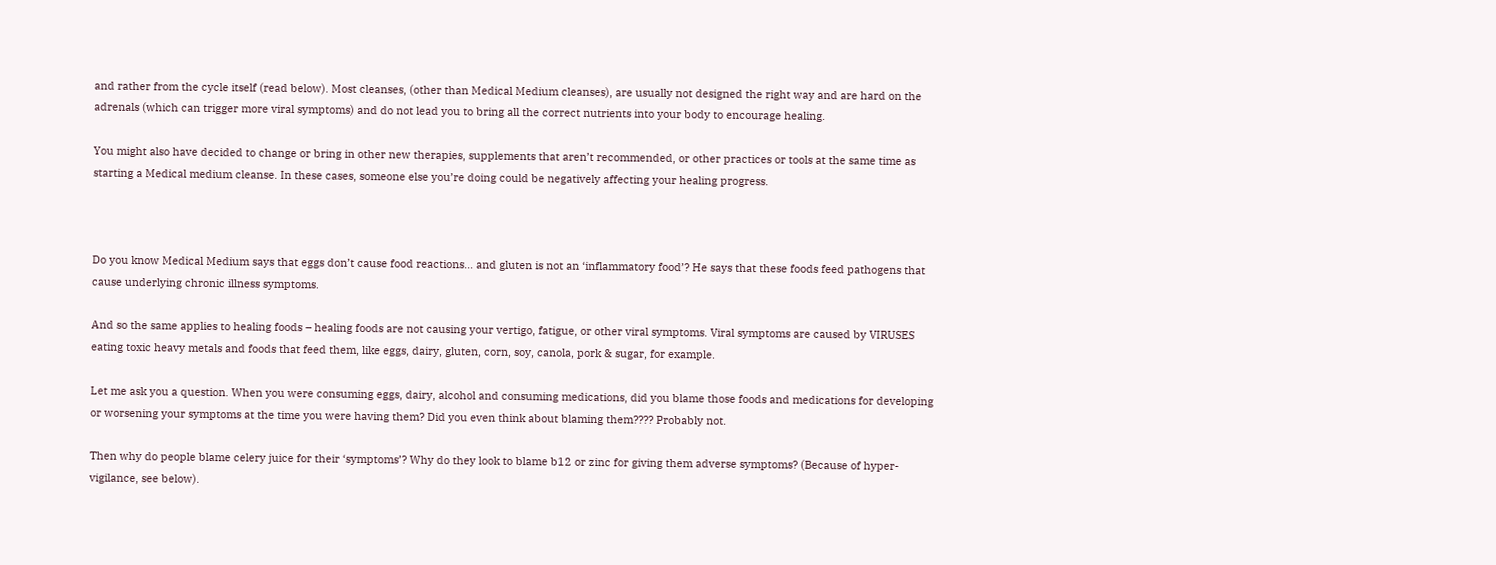and rather from the cycle itself (read below). Most cleanses, (other than Medical Medium cleanses), are usually not designed the right way and are hard on the adrenals (which can trigger more viral symptoms) and do not lead you to bring all the correct nutrients into your body to encourage healing.

You might also have decided to change or bring in other new therapies, supplements that aren’t recommended, or other practices or tools at the same time as starting a Medical medium cleanse. In these cases, someone else you’re doing could be negatively affecting your healing progress.



Do you know Medical Medium says that eggs don’t cause food reactions… and gluten is not an ‘inflammatory food’? He says that these foods feed pathogens that cause underlying chronic illness symptoms.

And so the same applies to healing foods – healing foods are not causing your vertigo, fatigue, or other viral symptoms. Viral symptoms are caused by VIRUSES eating toxic heavy metals and foods that feed them, like eggs, dairy, gluten, corn, soy, canola, pork & sugar, for example.

Let me ask you a question. When you were consuming eggs, dairy, alcohol and consuming medications, did you blame those foods and medications for developing or worsening your symptoms at the time you were having them? Did you even think about blaming them???? Probably not.

Then why do people blame celery juice for their ‘symptoms’? Why do they look to blame b12 or zinc for giving them adverse symptoms? (Because of hyper-vigilance, see below).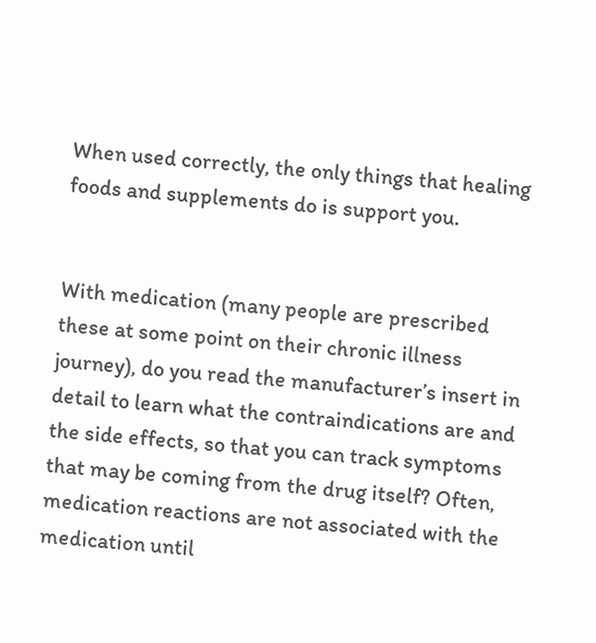When used correctly, the only things that healing foods and supplements do is support you.


With medication (many people are prescribed these at some point on their chronic illness journey), do you read the manufacturer’s insert in detail to learn what the contraindications are and the side effects, so that you can track symptoms that may be coming from the drug itself? Often, medication reactions are not associated with the medication until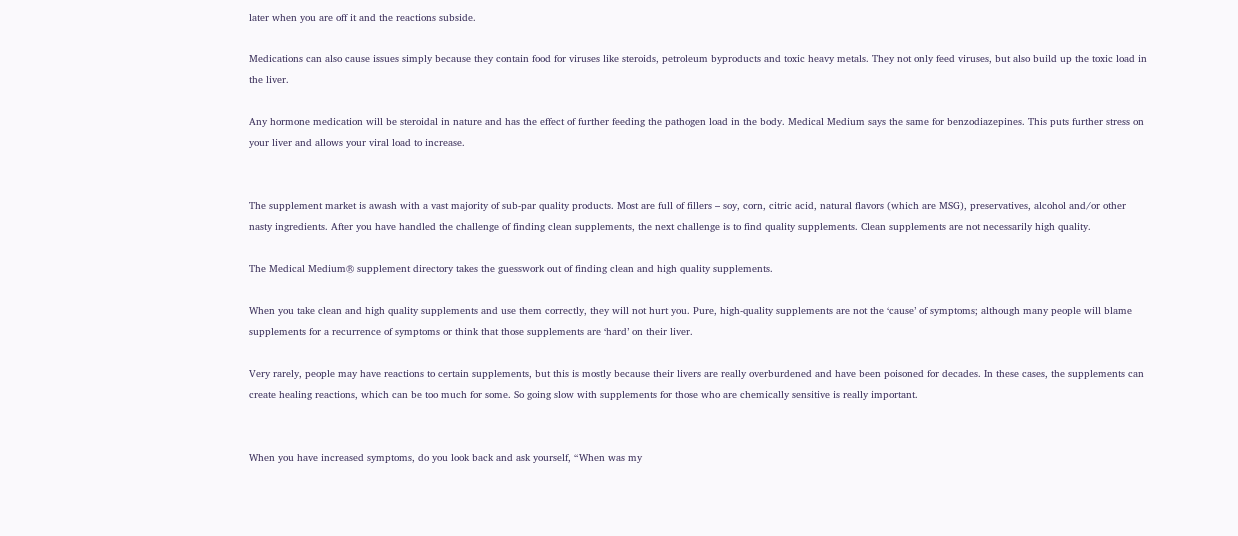later when you are off it and the reactions subside.

Medications can also cause issues simply because they contain food for viruses like steroids, petroleum byproducts and toxic heavy metals. They not only feed viruses, but also build up the toxic load in the liver.

Any hormone medication will be steroidal in nature and has the effect of further feeding the pathogen load in the body. Medical Medium says the same for benzodiazepines. This puts further stress on your liver and allows your viral load to increase.


The supplement market is awash with a vast majority of sub-par quality products. Most are full of fillers – soy, corn, citric acid, natural flavors (which are MSG), preservatives, alcohol and/or other nasty ingredients. After you have handled the challenge of finding clean supplements, the next challenge is to find quality supplements. Clean supplements are not necessarily high quality.

The Medical Medium® supplement directory takes the guesswork out of finding clean and high quality supplements.

When you take clean and high quality supplements and use them correctly, they will not hurt you. Pure, high-quality supplements are not the ‘cause’ of symptoms; although many people will blame supplements for a recurrence of symptoms or think that those supplements are ‘hard’ on their liver.

Very rarely, people may have reactions to certain supplements, but this is mostly because their livers are really overburdened and have been poisoned for decades. In these cases, the supplements can create healing reactions, which can be too much for some. So going slow with supplements for those who are chemically sensitive is really important.


When you have increased symptoms, do you look back and ask yourself, “When was my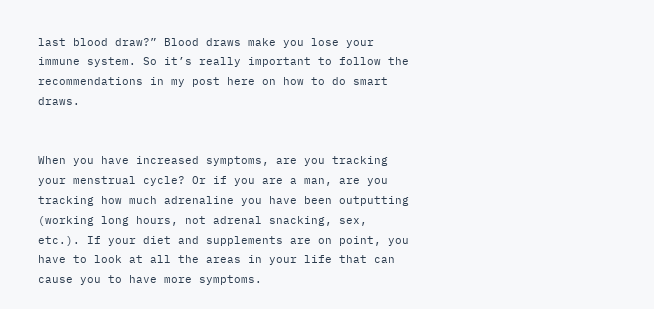last blood draw?” Blood draws make you lose your immune system. So it’s really important to follow the recommendations in my post here on how to do smart draws.


When you have increased symptoms, are you tracking your menstrual cycle? Or if you are a man, are you tracking how much adrenaline you have been outputting (working long hours, not adrenal snacking, sex, etc.). If your diet and supplements are on point, you have to look at all the areas in your life that can cause you to have more symptoms.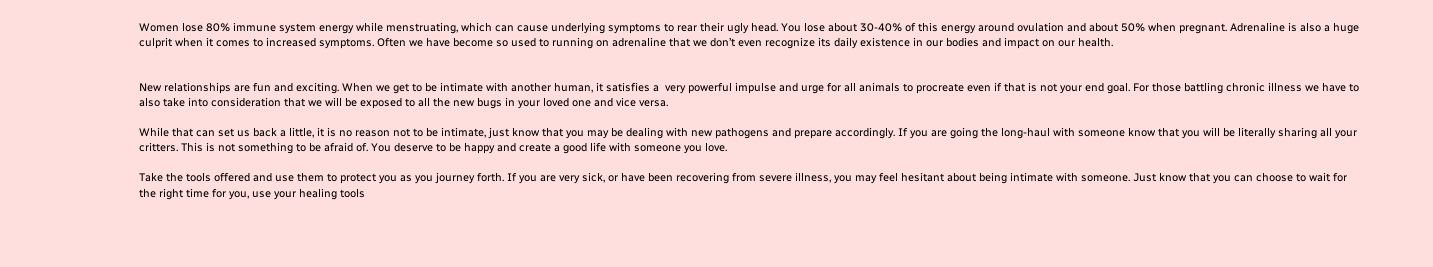Women lose 80% immune system energy while menstruating, which can cause underlying symptoms to rear their ugly head. You lose about 30-40% of this energy around ovulation and about 50% when pregnant. Adrenaline is also a huge culprit when it comes to increased symptoms. Often we have become so used to running on adrenaline that we don’t even recognize its daily existence in our bodies and impact on our health.


New relationships are fun and exciting. When we get to be intimate with another human, it satisfies a  very powerful impulse and urge for all animals to procreate even if that is not your end goal. For those battling chronic illness we have to also take into consideration that we will be exposed to all the new bugs in your loved one and vice versa.

While that can set us back a little, it is no reason not to be intimate, just know that you may be dealing with new pathogens and prepare accordingly. If you are going the long-haul with someone know that you will be literally sharing all your critters. This is not something to be afraid of. You deserve to be happy and create a good life with someone you love.

Take the tools offered and use them to protect you as you journey forth. If you are very sick, or have been recovering from severe illness, you may feel hesitant about being intimate with someone. Just know that you can choose to wait for the right time for you, use your healing tools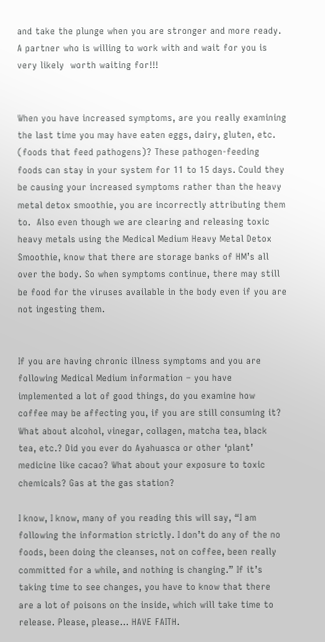and take the plunge when you are stronger and more ready. A partner who is willing to work with and wait for you is very likely  worth waiting for!!!


When you have increased symptoms, are you really examining the last time you may have eaten eggs, dairy, gluten, etc. (foods that feed pathogens)? These pathogen-feeding foods can stay in your system for 11 to 15 days. Could they be causing your increased symptoms rather than the heavy metal detox smoothie, you are incorrectly attributing them to.  Also even though we are clearing and releasing toxic heavy metals using the Medical Medium Heavy Metal Detox Smoothie, know that there are storage banks of HM’s all over the body. So when symptoms continue, there may still be food for the viruses available in the body even if you are not ingesting them.


If you are having chronic illness symptoms and you are following Medical Medium information – you have implemented a lot of good things, do you examine how coffee may be affecting you, if you are still consuming it? What about alcohol, vinegar, collagen, matcha tea, black tea, etc.? Did you ever do Ayahuasca or other ‘plant’ medicine like cacao? What about your exposure to toxic chemicals? Gas at the gas station?

I know, I know, many of you reading this will say, “I am following the information strictly. I don’t do any of the no foods, been doing the cleanses, not on coffee, been really committed for a while, and nothing is changing.” If it’s taking time to see changes, you have to know that there are a lot of poisons on the inside, which will take time to release. Please, please… HAVE FAITH.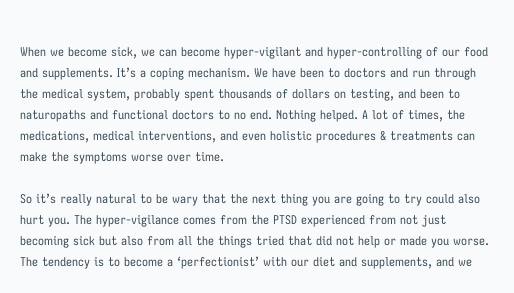When we become sick, we can become hyper-vigilant and hyper-controlling of our food and supplements. It’s a coping mechanism. We have been to doctors and run through the medical system, probably spent thousands of dollars on testing, and been to naturopaths and functional doctors to no end. Nothing helped. A lot of times, the medications, medical interventions, and even holistic procedures & treatments can make the symptoms worse over time.

So it’s really natural to be wary that the next thing you are going to try could also hurt you. The hyper-vigilance comes from the PTSD experienced from not just becoming sick but also from all the things tried that did not help or made you worse. The tendency is to become a ‘perfectionist’ with our diet and supplements, and we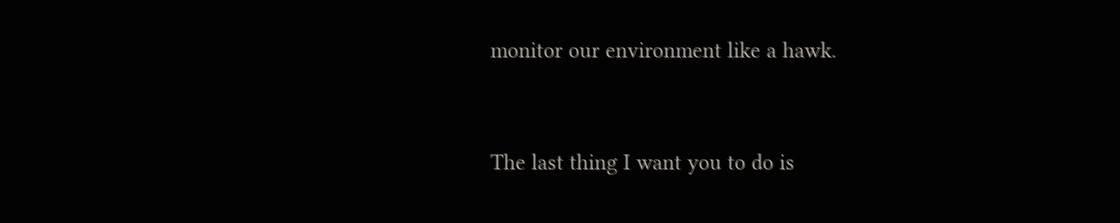monitor our environment like a hawk.


The last thing I want you to do is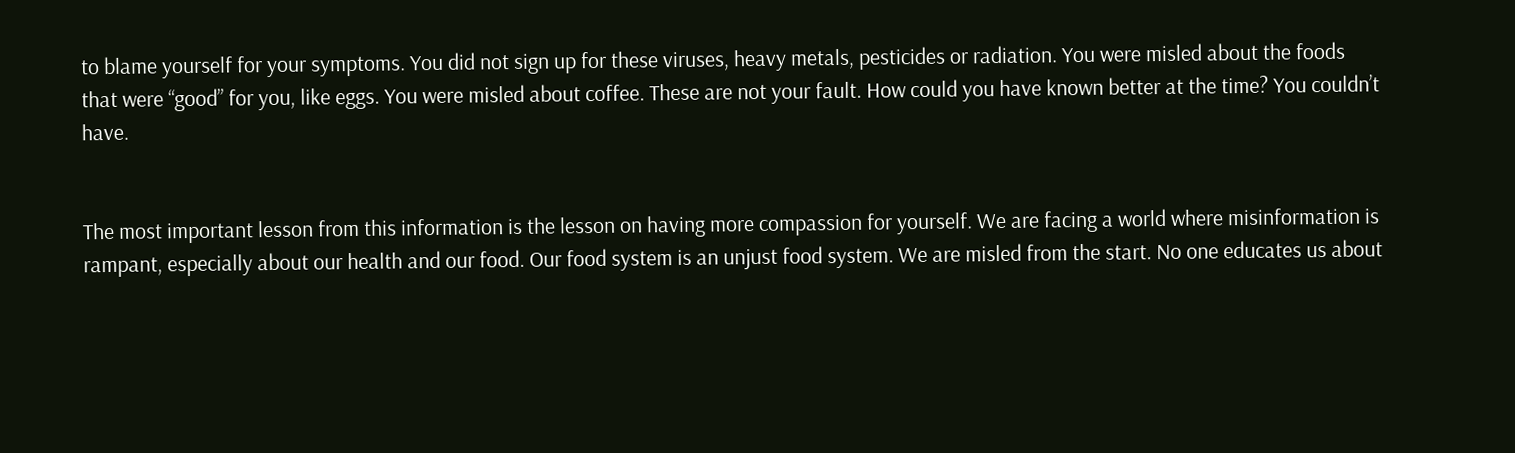to blame yourself for your symptoms. You did not sign up for these viruses, heavy metals, pesticides or radiation. You were misled about the foods that were “good” for you, like eggs. You were misled about coffee. These are not your fault. How could you have known better at the time? You couldn’t have.


The most important lesson from this information is the lesson on having more compassion for yourself. We are facing a world where misinformation is rampant, especially about our health and our food. Our food system is an unjust food system. We are misled from the start. No one educates us about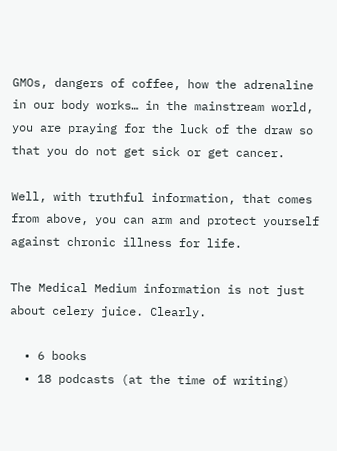GMOs, dangers of coffee, how the adrenaline in our body works… in the mainstream world, you are praying for the luck of the draw so that you do not get sick or get cancer.

Well, with truthful information, that comes from above, you can arm and protect yourself against chronic illness for life.

The Medical Medium information is not just about celery juice. Clearly.

  • 6 books
  • 18 podcasts (at the time of writing)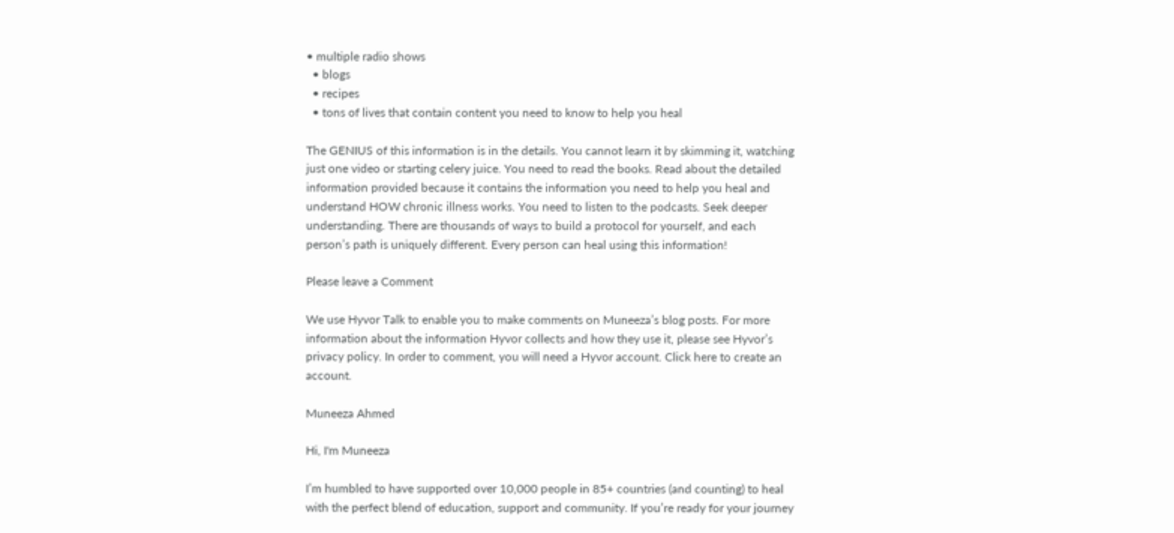• multiple radio shows
  • blogs
  • recipes
  • tons of lives that contain content you need to know to help you heal

The GENIUS of this information is in the details. You cannot learn it by skimming it, watching just one video or starting celery juice. You need to read the books. Read about the detailed information provided because it contains the information you need to help you heal and understand HOW chronic illness works. You need to listen to the podcasts. Seek deeper understanding. There are thousands of ways to build a protocol for yourself, and each person’s path is uniquely different. Every person can heal using this information!

Please leave a Comment

We use Hyvor Talk to enable you to make comments on Muneeza’s blog posts. For more information about the information Hyvor collects and how they use it, please see Hyvor’s privacy policy. In order to comment, you will need a Hyvor account. Click here to create an account.

Muneeza Ahmed

Hi, I'm Muneeza

I’m humbled to have supported over 10,000 people in 85+ countries (and counting) to heal with the perfect blend of education, support and community. If you’re ready for your journey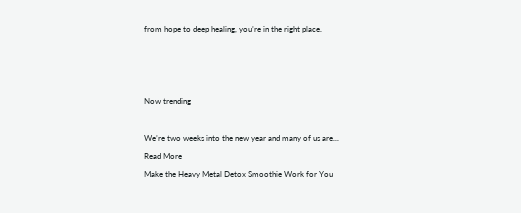from hope to deep healing, you’re in the right place.



Now trending

We’re two weeks into the new year and many of us are...
Read More
Make the Heavy Metal Detox Smoothie Work for You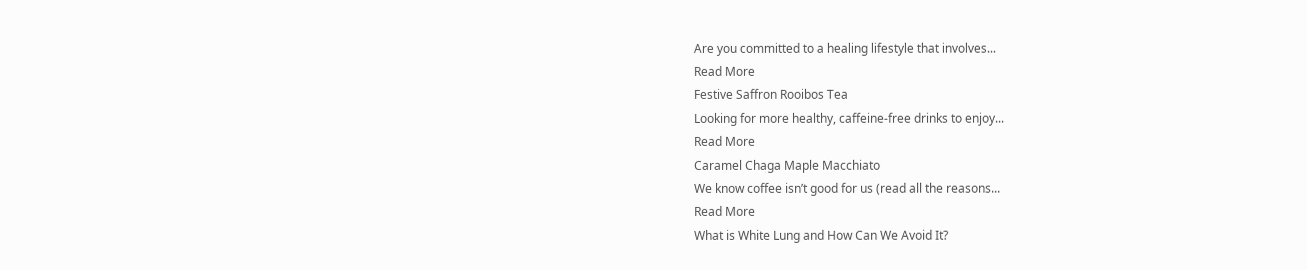Are you committed to a healing lifestyle that involves...
Read More
Festive Saffron Rooibos Tea
Looking for more healthy, caffeine-free drinks to enjoy...
Read More
Caramel Chaga Maple Macchiato
We know coffee isn’t good for us (read all the reasons...
Read More
What is White Lung and How Can We Avoid It?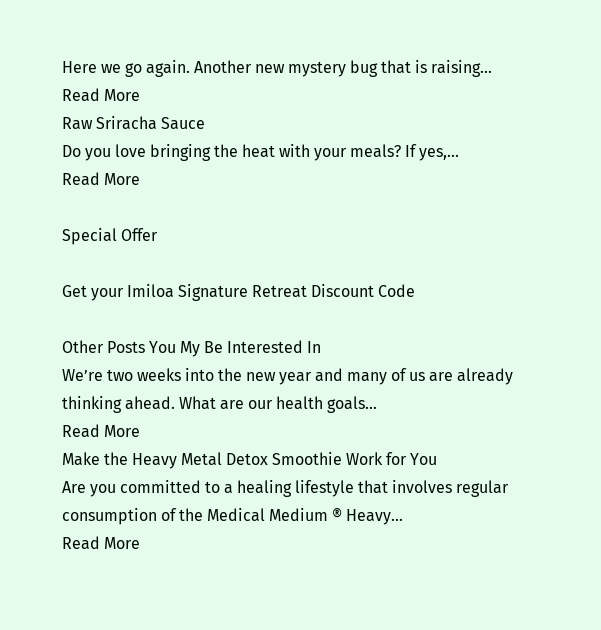Here we go again. Another new mystery bug that is raising...
Read More
Raw Sriracha Sauce
Do you love bringing the heat with your meals? If yes,...
Read More

Special Offer

Get your Imiloa Signature Retreat Discount Code

Other Posts You My Be Interested In
We’re two weeks into the new year and many of us are already thinking ahead. What are our health goals...
Read More
Make the Heavy Metal Detox Smoothie Work for You
Are you committed to a healing lifestyle that involves regular consumption of the Medical Medium ® Heavy...
Read More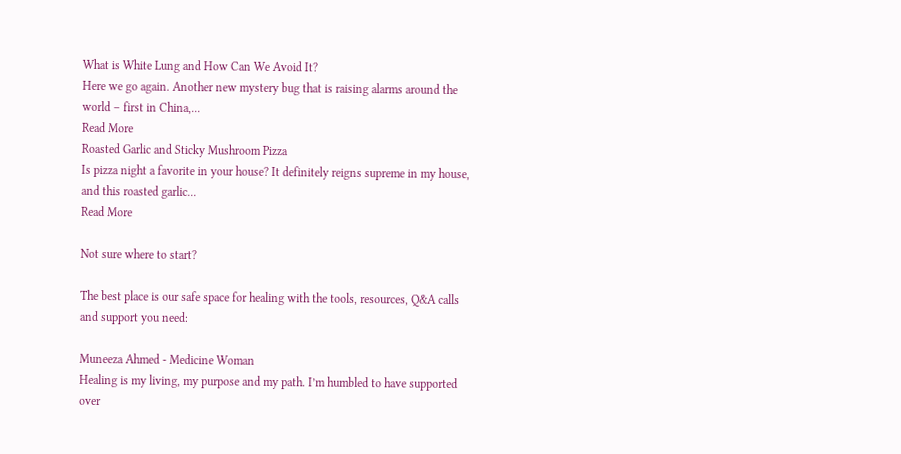What is White Lung and How Can We Avoid It?
Here we go again. Another new mystery bug that is raising alarms around the world – first in China,...
Read More
Roasted Garlic and Sticky Mushroom Pizza
Is pizza night a favorite in your house? It definitely reigns supreme in my house, and this roasted garlic...
Read More

Not sure where to start?

The best place is our safe space for healing with the tools, resources, Q&A calls and support you need:

Muneeza Ahmed - Medicine Woman
Healing is my living, my purpose and my path. I’m humbled to have supported over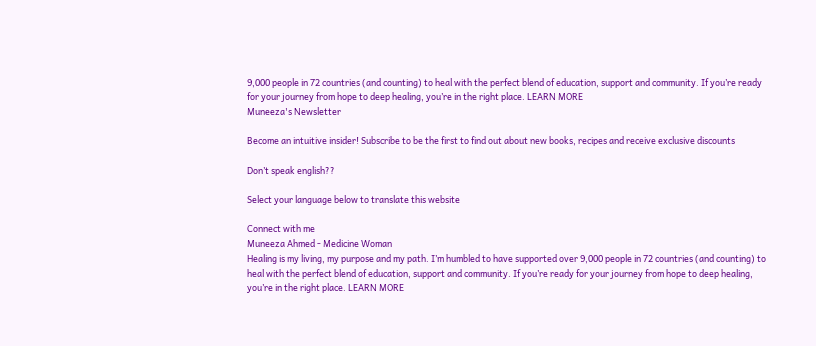9,000 people in 72 countries (and counting) to heal with the perfect blend of education, support and community. If you’re ready for your journey from hope to deep healing, you’re in the right place. LEARN MORE
Muneeza's Newsletter

Become an intuitive insider! Subscribe to be the first to find out about new books, recipes and receive exclusive discounts

Don’t speak english??

Select your language below to translate this website

Connect with me
Muneeza Ahmed - Medicine Woman
Healing is my living, my purpose and my path. I’m humbled to have supported over 9,000 people in 72 countries (and counting) to heal with the perfect blend of education, support and community. If you’re ready for your journey from hope to deep healing, you’re in the right place. LEARN MORE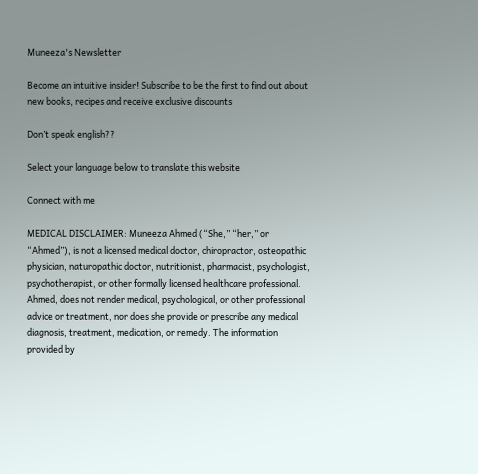Muneeza's Newsletter

Become an intuitive insider! Subscribe to be the first to find out about new books, recipes and receive exclusive discounts

Don’t speak english??

Select your language below to translate this website

Connect with me

MEDICAL DISCLAIMER: Muneeza Ahmed (“She,” “her,” or “Ahmed”), is not a licensed medical doctor, chiropractor, osteopathic physician, naturopathic doctor, nutritionist, pharmacist, psychologist, psychotherapist, or other formally licensed healthcare professional. Ahmed, does not render medical, psychological, or other professional advice or treatment, nor does she provide or prescribe any medical diagnosis, treatment, medication, or remedy. The information provided by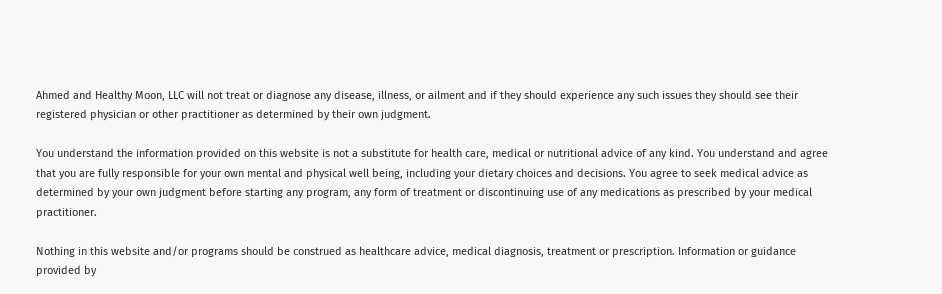Ahmed and Healthy Moon, LLC will not treat or diagnose any disease, illness, or ailment and if they should experience any such issues they should see their registered physician or other practitioner as determined by their own judgment.

You understand the information provided on this website is not a substitute for health care, medical or nutritional advice of any kind. You understand and agree that you are fully responsible for your own mental and physical well being, including your dietary choices and decisions. You agree to seek medical advice as determined by your own judgment before starting any program, any form of treatment or discontinuing use of any medications as prescribed by your medical practitioner.

Nothing in this website and/or programs should be construed as healthcare advice, medical diagnosis, treatment or prescription. Information or guidance provided by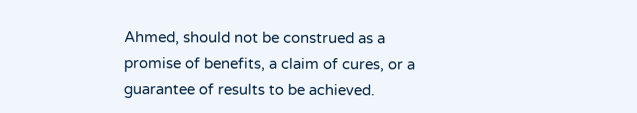Ahmed, should not be construed as a promise of benefits, a claim of cures, or a guarantee of results to be achieved.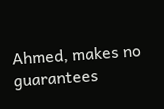Ahmed, makes no guarantees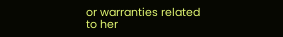or warranties related to her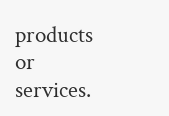products or services.